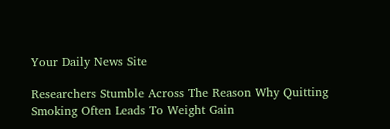Your Daily News Site

Researchers Stumble Across The Reason Why Quitting Smoking Often Leads To Weight Gain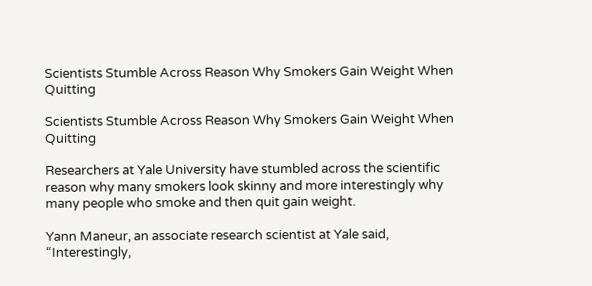Scientists Stumble Across Reason Why Smokers Gain Weight When Quitting

Scientists Stumble Across Reason Why Smokers Gain Weight When Quitting

Researchers at Yale University have stumbled across the scientific reason why many smokers look skinny and more interestingly why many people who smoke and then quit gain weight.

Yann Maneur, an associate research scientist at Yale said, “Interestingly,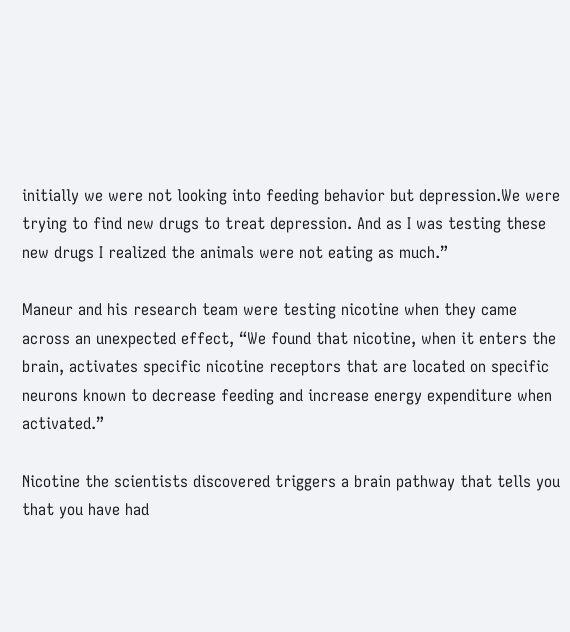initially we were not looking into feeding behavior but depression.We were trying to find new drugs to treat depression. And as I was testing these new drugs I realized the animals were not eating as much.”

Maneur and his research team were testing nicotine when they came across an unexpected effect, “We found that nicotine, when it enters the brain, activates specific nicotine receptors that are located on specific neurons known to decrease feeding and increase energy expenditure when activated.”

Nicotine the scientists discovered triggers a brain pathway that tells you that you have had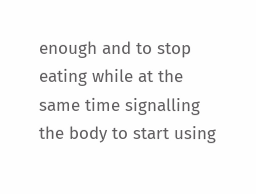enough and to stop eating while at the same time signalling the body to start using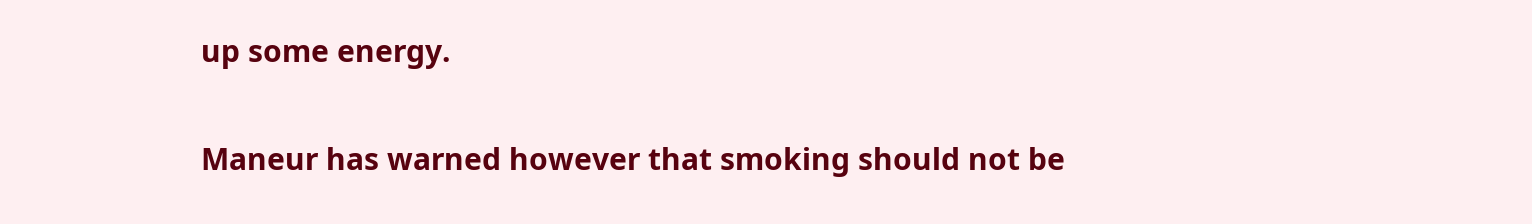up some energy.

Maneur has warned however that smoking should not be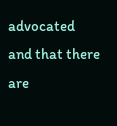advocated and that there are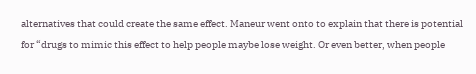alternatives that could create the same effect. Maneur went onto to explain that there is potential for “drugs to mimic this effect to help people maybe lose weight. Or even better, when people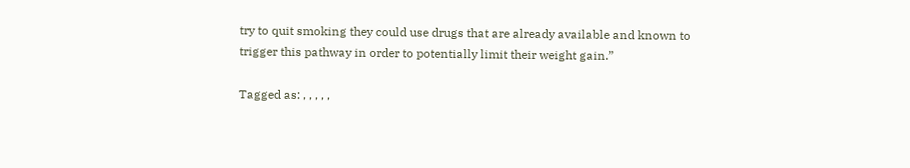try to quit smoking they could use drugs that are already available and known to trigger this pathway in order to potentially limit their weight gain.”

Tagged as: , , , , ,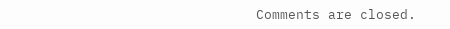Comments are closed.